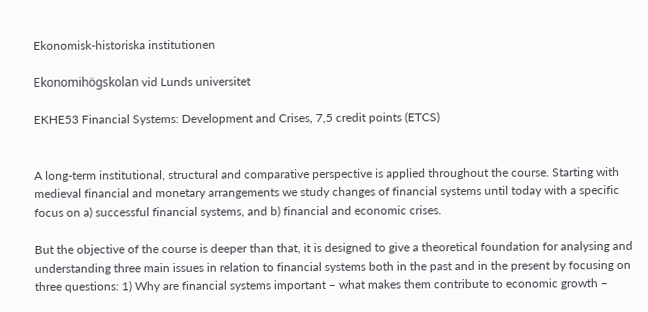Ekonomisk-historiska institutionen

Ekonomihögskolan vid Lunds universitet

EKHE53 Financial Systems: Development and Crises, 7,5 credit points (ETCS)


A long-term institutional, structural and comparative perspective is applied throughout the course. Starting with medieval financial and monetary arrangements we study changes of financial systems until today with a specific focus on a) successful financial systems, and b) financial and economic crises.

But the objective of the course is deeper than that, it is designed to give a theoretical foundation for analysing and understanding three main issues in relation to financial systems both in the past and in the present by focusing on three questions: 1) Why are financial systems important – what makes them contribute to economic growth –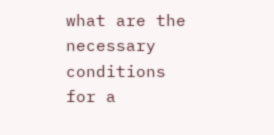what are the necessary conditions for a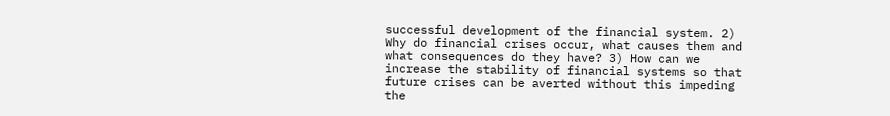successful development of the financial system. 2) Why do financial crises occur, what causes them and what consequences do they have? 3) How can we increase the stability of financial systems so that future crises can be averted without this impeding the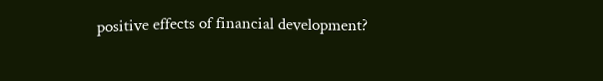positive effects of financial development?